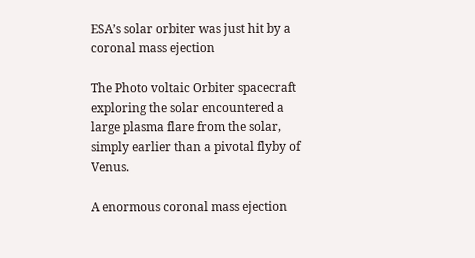ESA’s solar orbiter was just hit by a coronal mass ejection

The Photo voltaic Orbiter spacecraft exploring the solar encountered a large plasma flare from the solar, simply earlier than a pivotal flyby of Venus.

A enormous coronal mass ejection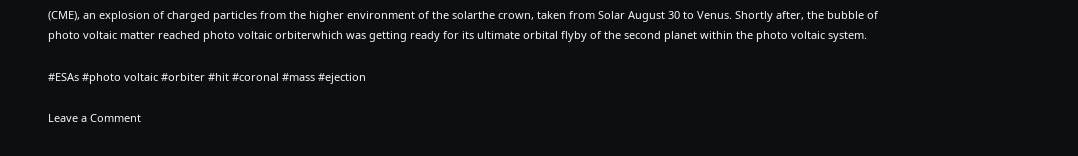(CME), an explosion of charged particles from the higher environment of the solarthe crown, taken from Solar August 30 to Venus. Shortly after, the bubble of photo voltaic matter reached photo voltaic orbiterwhich was getting ready for its ultimate orbital flyby of the second planet within the photo voltaic system.

#ESAs #photo voltaic #orbiter #hit #coronal #mass #ejection

Leave a Comment